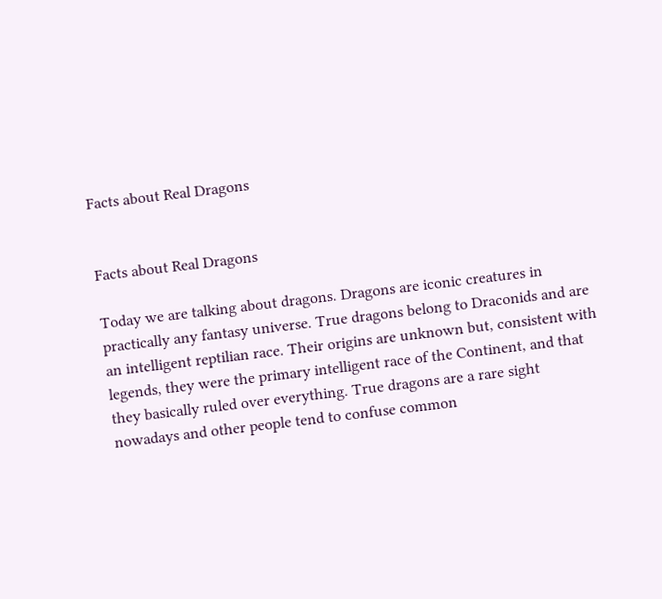Facts about Real Dragons


Facts about Real Dragons

Today we are talking about dragons. Dragons are iconic creatures in practically any fantasy universe. True dragons belong to Draconids and are an intelligent reptilian race. Their origins are unknown but, consistent with legends, they were the primary intelligent race of the Continent, and that they basically ruled over everything. True dragons are a rare sight nowadays and other people tend to confuse common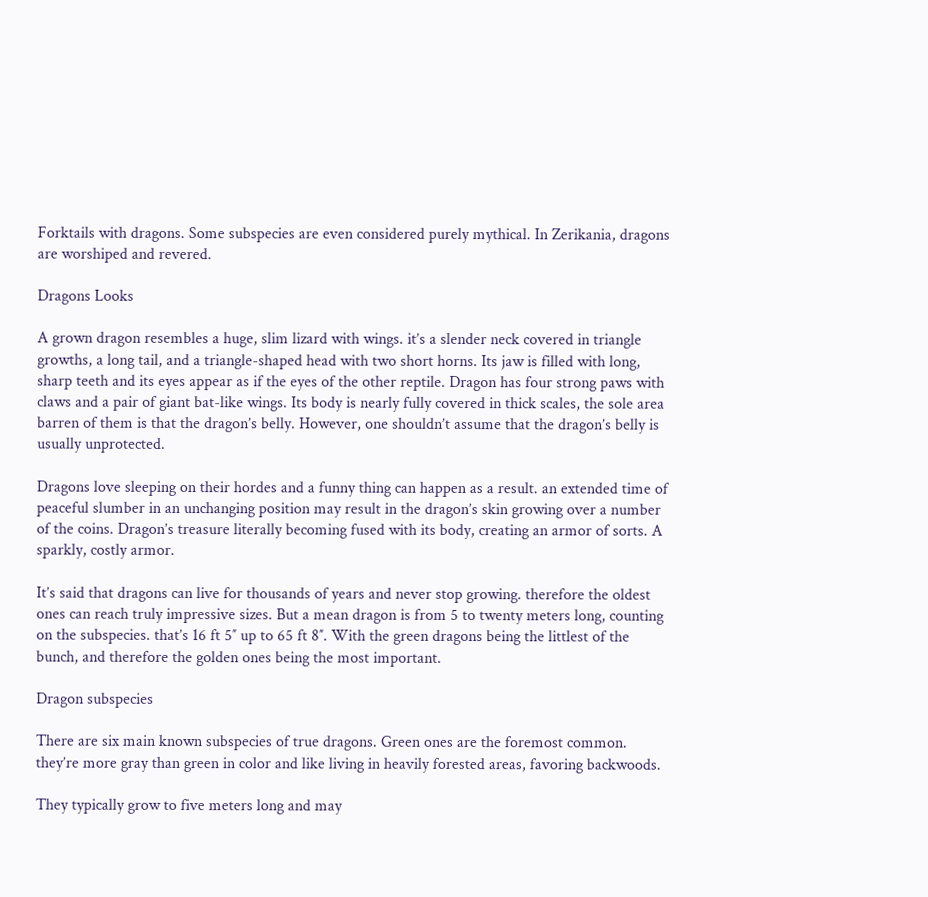Forktails with dragons. Some subspecies are even considered purely mythical. In Zerikania, dragons are worshiped and revered.

Dragons Looks

A grown dragon resembles a huge, slim lizard with wings. it’s a slender neck covered in triangle growths, a long tail, and a triangle-shaped head with two short horns. Its jaw is filled with long, sharp teeth and its eyes appear as if the eyes of the other reptile. Dragon has four strong paws with claws and a pair of giant bat-like wings. Its body is nearly fully covered in thick scales, the sole area barren of them is that the dragon’s belly. However, one shouldn’t assume that the dragon’s belly is usually unprotected.

Dragons love sleeping on their hordes and a funny thing can happen as a result. an extended time of peaceful slumber in an unchanging position may result in the dragon’s skin growing over a number of the coins. Dragon’s treasure literally becoming fused with its body, creating an armor of sorts. A sparkly, costly armor.

It’s said that dragons can live for thousands of years and never stop growing. therefore the oldest ones can reach truly impressive sizes. But a mean dragon is from 5 to twenty meters long, counting on the subspecies. that’s 16 ft 5″ up to 65 ft 8″. With the green dragons being the littlest of the bunch, and therefore the golden ones being the most important.

Dragon subspecies

There are six main known subspecies of true dragons. Green ones are the foremost common. they’re more gray than green in color and like living in heavily forested areas, favoring backwoods.

They typically grow to five meters long and may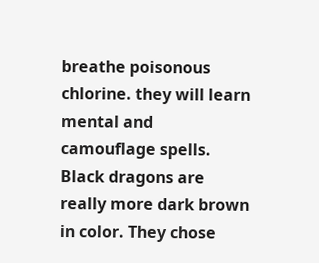breathe poisonous chlorine. they will learn mental and camouflage spells. Black dragons are really more dark brown in color. They chose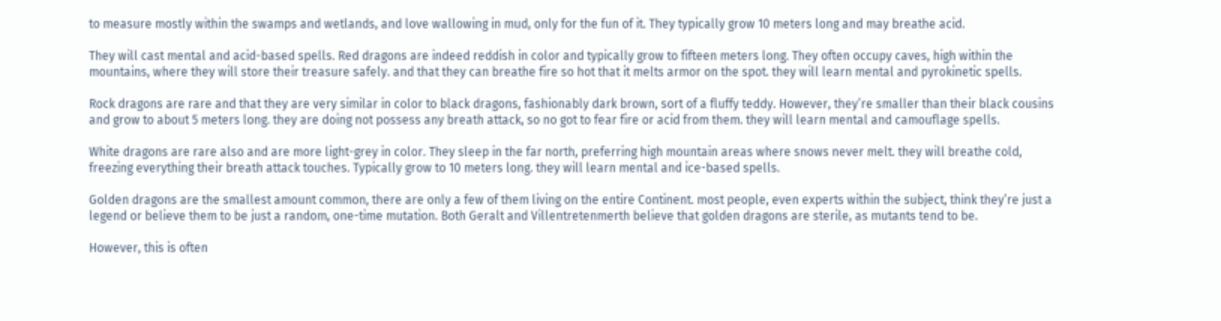to measure mostly within the swamps and wetlands, and love wallowing in mud, only for the fun of it. They typically grow 10 meters long and may breathe acid.

They will cast mental and acid-based spells. Red dragons are indeed reddish in color and typically grow to fifteen meters long. They often occupy caves, high within the mountains, where they will store their treasure safely. and that they can breathe fire so hot that it melts armor on the spot. they will learn mental and pyrokinetic spells.

Rock dragons are rare and that they are very similar in color to black dragons, fashionably dark brown, sort of a fluffy teddy. However, they’re smaller than their black cousins and grow to about 5 meters long. they are doing not possess any breath attack, so no got to fear fire or acid from them. they will learn mental and camouflage spells.

White dragons are rare also and are more light-grey in color. They sleep in the far north, preferring high mountain areas where snows never melt. they will breathe cold, freezing everything their breath attack touches. Typically grow to 10 meters long. they will learn mental and ice-based spells.

Golden dragons are the smallest amount common, there are only a few of them living on the entire Continent. most people, even experts within the subject, think they’re just a legend or believe them to be just a random, one-time mutation. Both Geralt and Villentretenmerth believe that golden dragons are sterile, as mutants tend to be.

However, this is often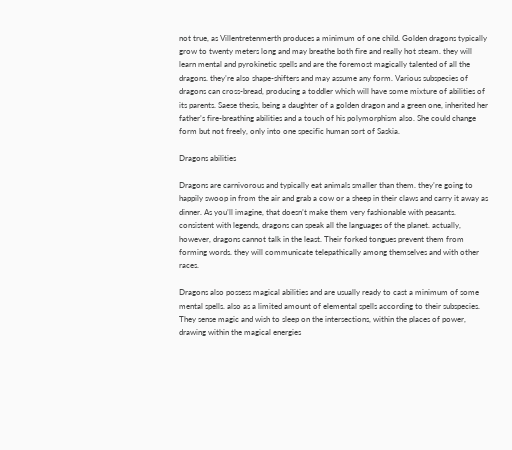not true, as Villentretenmerth produces a minimum of one child. Golden dragons typically grow to twenty meters long and may breathe both fire and really hot steam. they will learn mental and pyrokinetic spells and are the foremost magically talented of all the dragons. they’re also shape-shifters and may assume any form. Various subspecies of dragons can cross-bread, producing a toddler which will have some mixture of abilities of its parents. Saese thesis, being a daughter of a golden dragon and a green one, inherited her father’s fire-breathing abilities and a touch of his polymorphism also. She could change form but not freely, only into one specific human sort of Saskia.

Dragons abilities

Dragons are carnivorous and typically eat animals smaller than them. they’re going to happily swoop in from the air and grab a cow or a sheep in their claws and carry it away as dinner. As you’ll imagine, that doesn’t make them very fashionable with peasants. consistent with legends, dragons can speak all the languages of the planet. actually, however, dragons cannot talk in the least. Their forked tongues prevent them from forming words. they will communicate telepathically among themselves and with other races.

Dragons also possess magical abilities and are usually ready to cast a minimum of some mental spells. also as a limited amount of elemental spells according to their subspecies. They sense magic and wish to sleep on the intersections, within the places of power, drawing within the magical energies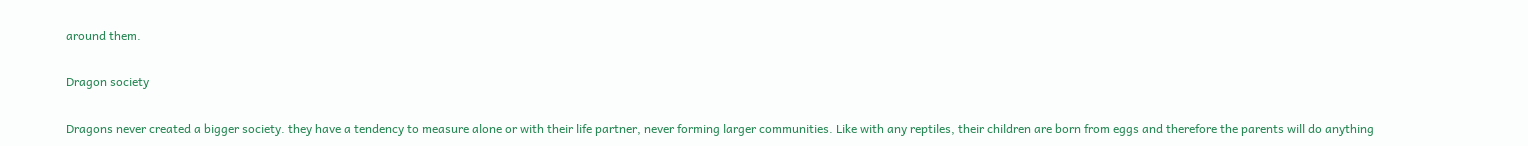around them.

Dragon society

Dragons never created a bigger society. they have a tendency to measure alone or with their life partner, never forming larger communities. Like with any reptiles, their children are born from eggs and therefore the parents will do anything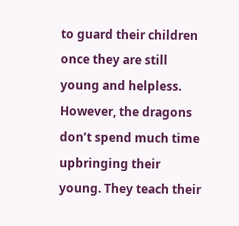to guard their children once they are still young and helpless. However, the dragons don’t spend much time upbringing their young. They teach their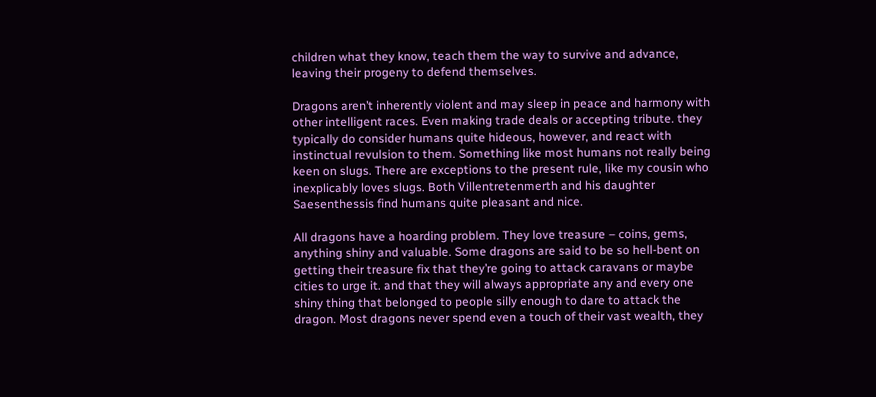children what they know, teach them the way to survive and advance, leaving their progeny to defend themselves.

Dragons aren’t inherently violent and may sleep in peace and harmony with other intelligent races. Even making trade deals or accepting tribute. they typically do consider humans quite hideous, however, and react with instinctual revulsion to them. Something like most humans not really being keen on slugs. There are exceptions to the present rule, like my cousin who inexplicably loves slugs. Both Villentretenmerth and his daughter Saesenthessis find humans quite pleasant and nice.

All dragons have a hoarding problem. They love treasure – coins, gems, anything shiny and valuable. Some dragons are said to be so hell-bent on getting their treasure fix that they’re going to attack caravans or maybe cities to urge it. and that they will always appropriate any and every one shiny thing that belonged to people silly enough to dare to attack the dragon. Most dragons never spend even a touch of their vast wealth, they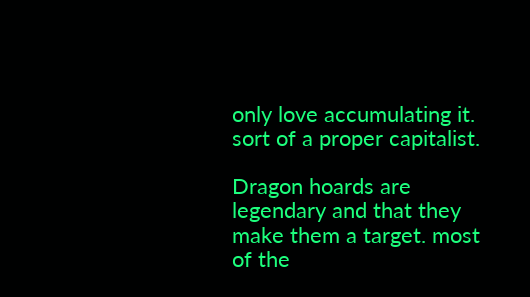only love accumulating it. sort of a proper capitalist.

Dragon hoards are legendary and that they make them a target. most of the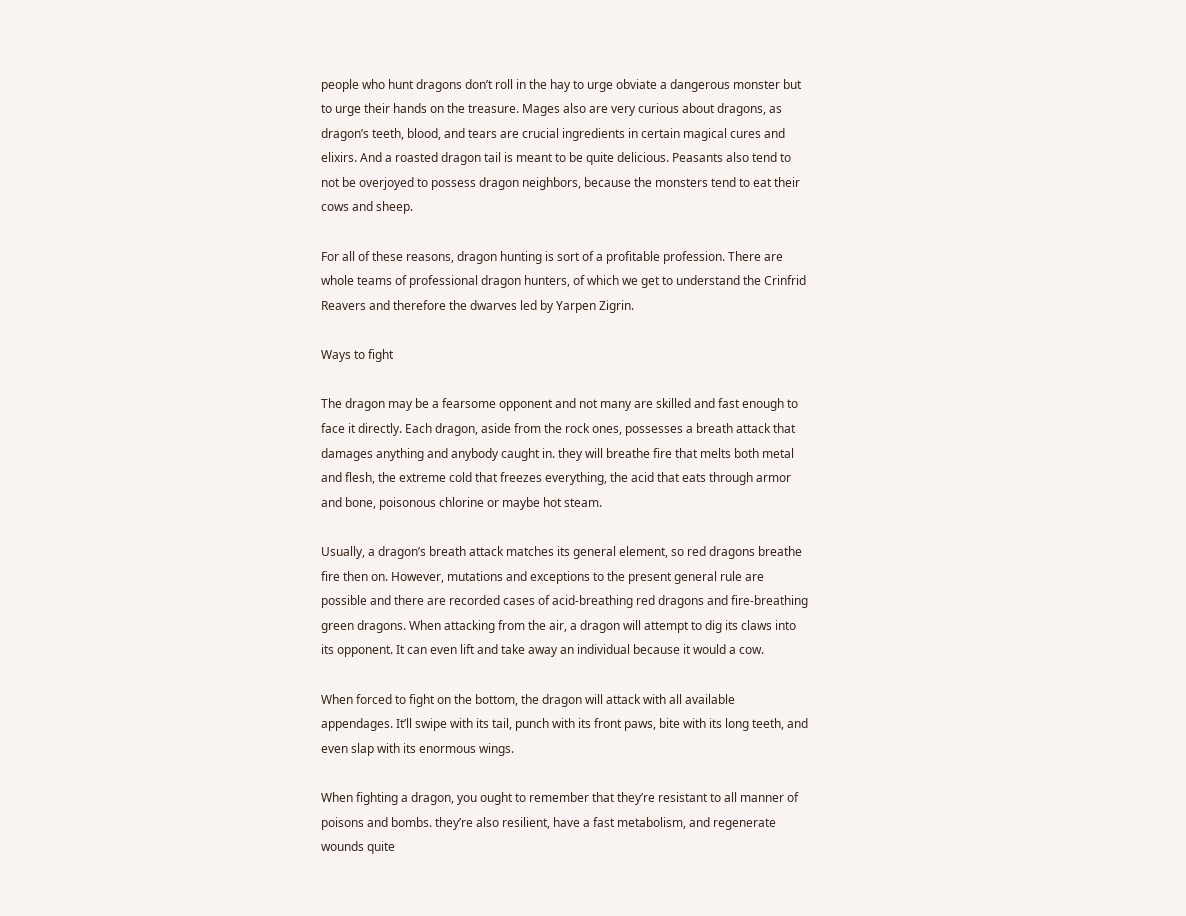people who hunt dragons don’t roll in the hay to urge obviate a dangerous monster but to urge their hands on the treasure. Mages also are very curious about dragons, as dragon’s teeth, blood, and tears are crucial ingredients in certain magical cures and elixirs. And a roasted dragon tail is meant to be quite delicious. Peasants also tend to not be overjoyed to possess dragon neighbors, because the monsters tend to eat their cows and sheep.

For all of these reasons, dragon hunting is sort of a profitable profession. There are whole teams of professional dragon hunters, of which we get to understand the Crinfrid Reavers and therefore the dwarves led by Yarpen Zigrin.

Ways to fight

The dragon may be a fearsome opponent and not many are skilled and fast enough to face it directly. Each dragon, aside from the rock ones, possesses a breath attack that damages anything and anybody caught in. they will breathe fire that melts both metal and flesh, the extreme cold that freezes everything, the acid that eats through armor and bone, poisonous chlorine or maybe hot steam.

Usually, a dragon’s breath attack matches its general element, so red dragons breathe fire then on. However, mutations and exceptions to the present general rule are possible and there are recorded cases of acid-breathing red dragons and fire-breathing green dragons. When attacking from the air, a dragon will attempt to dig its claws into its opponent. It can even lift and take away an individual because it would a cow.

When forced to fight on the bottom, the dragon will attack with all available appendages. It’ll swipe with its tail, punch with its front paws, bite with its long teeth, and even slap with its enormous wings.

When fighting a dragon, you ought to remember that they’re resistant to all manner of poisons and bombs. they’re also resilient, have a fast metabolism, and regenerate wounds quite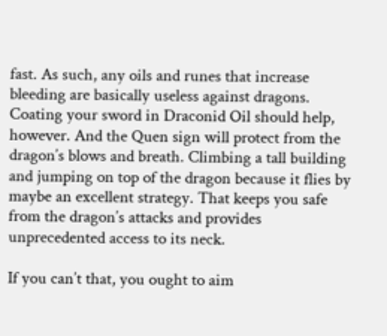fast. As such, any oils and runes that increase bleeding are basically useless against dragons. Coating your sword in Draconid Oil should help, however. And the Quen sign will protect from the dragon’s blows and breath. Climbing a tall building and jumping on top of the dragon because it flies by maybe an excellent strategy. That keeps you safe from the dragon’s attacks and provides unprecedented access to its neck.

If you can’t that, you ought to aim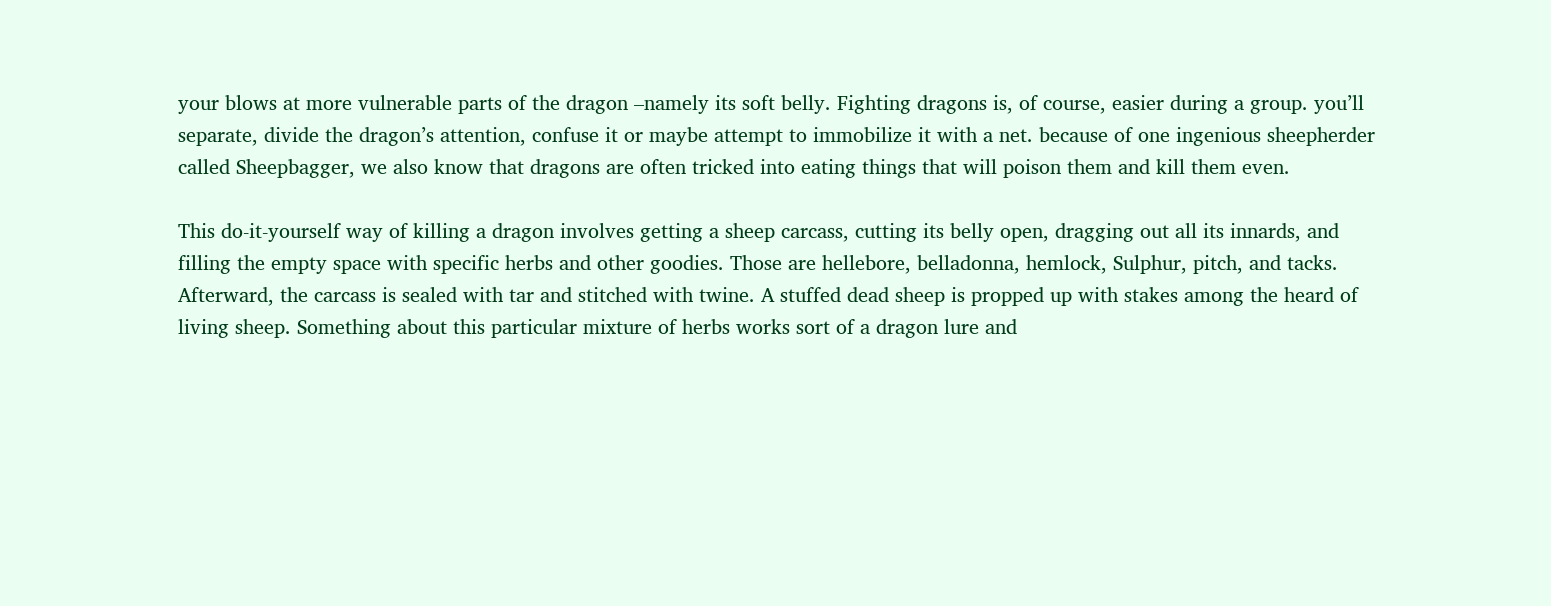your blows at more vulnerable parts of the dragon –namely its soft belly. Fighting dragons is, of course, easier during a group. you’ll separate, divide the dragon’s attention, confuse it or maybe attempt to immobilize it with a net. because of one ingenious sheepherder called Sheepbagger, we also know that dragons are often tricked into eating things that will poison them and kill them even.

This do-it-yourself way of killing a dragon involves getting a sheep carcass, cutting its belly open, dragging out all its innards, and filling the empty space with specific herbs and other goodies. Those are hellebore, belladonna, hemlock, Sulphur, pitch, and tacks. Afterward, the carcass is sealed with tar and stitched with twine. A stuffed dead sheep is propped up with stakes among the heard of living sheep. Something about this particular mixture of herbs works sort of a dragon lure and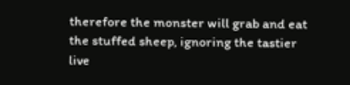therefore the monster will grab and eat the stuffed sheep, ignoring the tastier live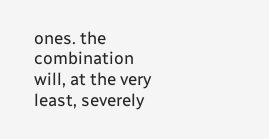ones. the combination will, at the very least, severely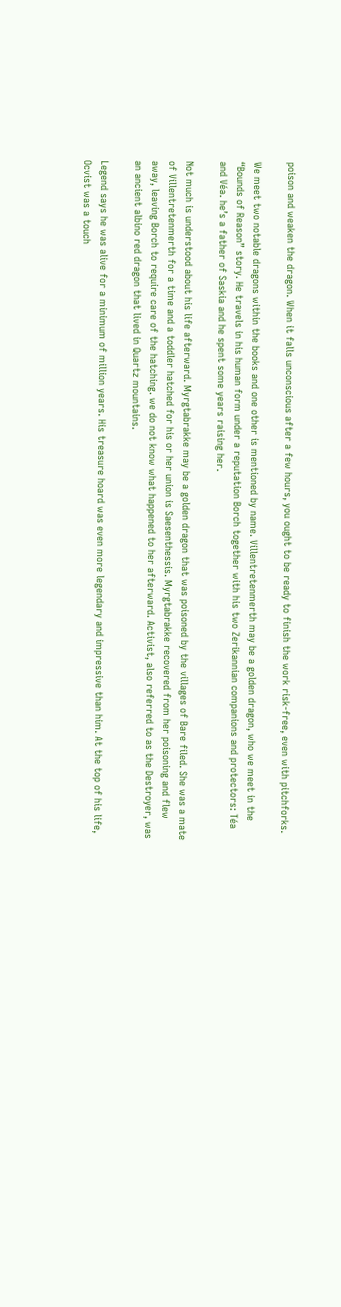poison and weaken the dragon. When it falls unconscious after a few hours, you ought to be ready to finish the work risk-free, even with pitchforks.

We meet two notable dragons within the books and one other is mentioned by name. Villentretenmerth may be a golden dragon, who we meet in the “Bounds of Reason” story. He travels in his human form under a reputation Borch together with his two Zerikannian companions and protectors: Téa and Véa. he’s a father of Saskia and he spent some years raising her.

Not much is understood about his life afterward. Myrgtabrakke may be a golden dragon that was poisoned by the villages of Bare filed. She was a mate of Villentretenmerth for a time and a toddler hatched for his or her union is Saesenthessis. Myrgtabrakke recovered from her poisoning and flew away, leaving Borch to require care of the hatching. we do not know what happened to her afterward. Activist, also referred to as the Destroyer, was an ancient albino red dragon that lived in Quartz mountains.

Legend says he was alive for a minimum of million years. His treasure hoard was even more legendary and impressive than him. At the top of his life, Ocvist was a touch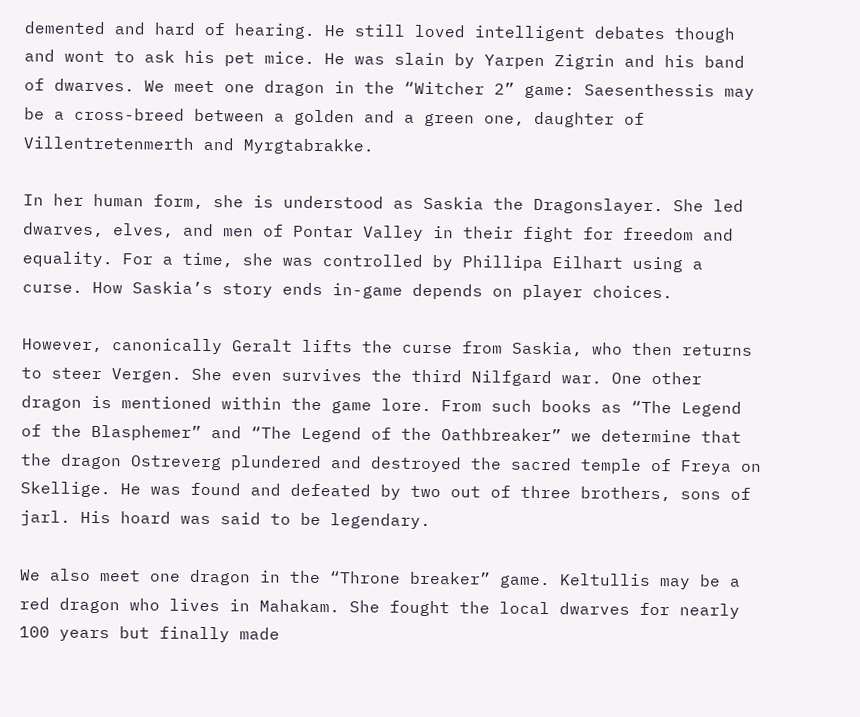demented and hard of hearing. He still loved intelligent debates though and wont to ask his pet mice. He was slain by Yarpen Zigrin and his band of dwarves. We meet one dragon in the “Witcher 2” game: Saesenthessis may be a cross-breed between a golden and a green one, daughter of Villentretenmerth and Myrgtabrakke.

In her human form, she is understood as Saskia the Dragonslayer. She led dwarves, elves, and men of Pontar Valley in their fight for freedom and equality. For a time, she was controlled by Phillipa Eilhart using a curse. How Saskia’s story ends in-game depends on player choices.

However, canonically Geralt lifts the curse from Saskia, who then returns to steer Vergen. She even survives the third Nilfgard war. One other dragon is mentioned within the game lore. From such books as “The Legend of the Blasphemer” and “The Legend of the Oathbreaker” we determine that the dragon Ostreverg plundered and destroyed the sacred temple of Freya on Skellige. He was found and defeated by two out of three brothers, sons of jarl. His hoard was said to be legendary.

We also meet one dragon in the “Throne breaker” game. Keltullis may be a red dragon who lives in Mahakam. She fought the local dwarves for nearly 100 years but finally made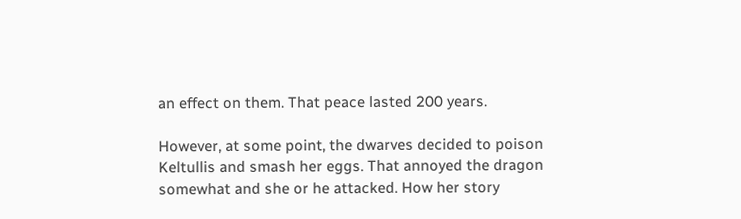an effect on them. That peace lasted 200 years.

However, at some point, the dwarves decided to poison Keltullis and smash her eggs. That annoyed the dragon somewhat and she or he attacked. How her story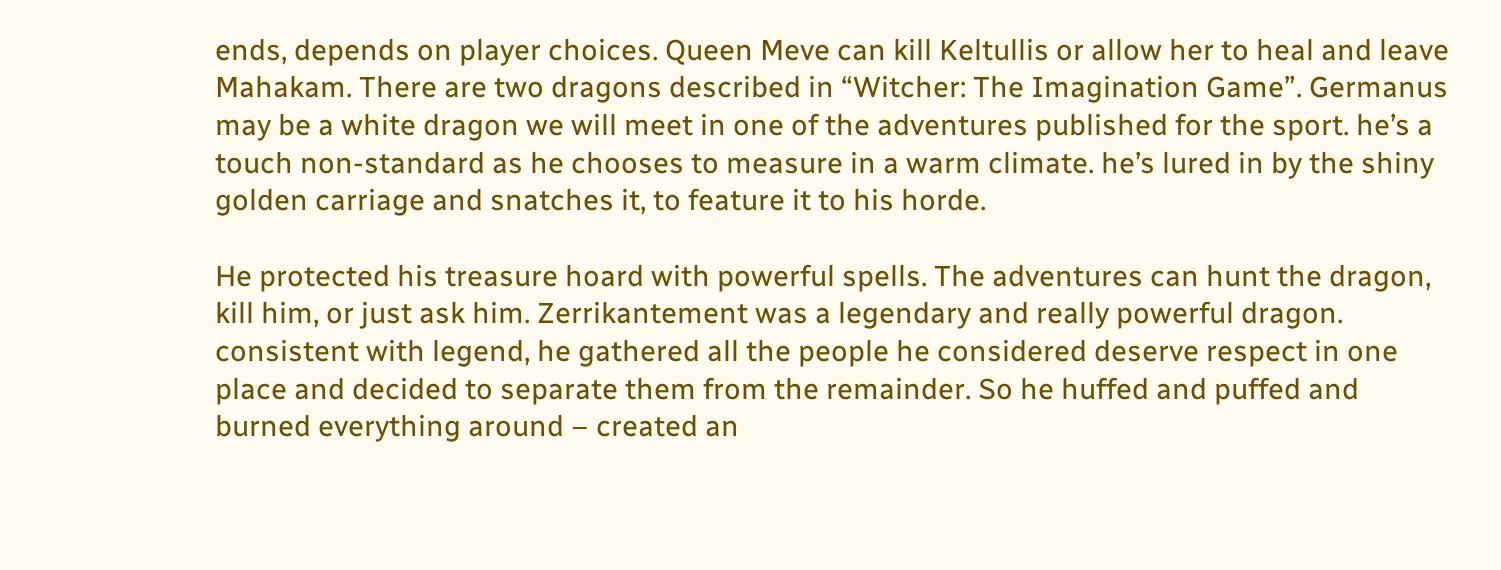ends, depends on player choices. Queen Meve can kill Keltullis or allow her to heal and leave Mahakam. There are two dragons described in “Witcher: The Imagination Game”. Germanus may be a white dragon we will meet in one of the adventures published for the sport. he’s a touch non-standard as he chooses to measure in a warm climate. he’s lured in by the shiny golden carriage and snatches it, to feature it to his horde.

He protected his treasure hoard with powerful spells. The adventures can hunt the dragon, kill him, or just ask him. Zerrikantement was a legendary and really powerful dragon. consistent with legend, he gathered all the people he considered deserve respect in one place and decided to separate them from the remainder. So he huffed and puffed and burned everything around – created an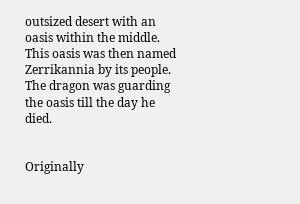outsized desert with an oasis within the middle. This oasis was then named Zerrikannia by its people. The dragon was guarding the oasis till the day he died.


Originally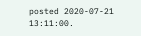posted 2020-07-21 13:11:00.